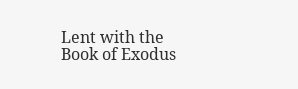Lent with the Book of Exodus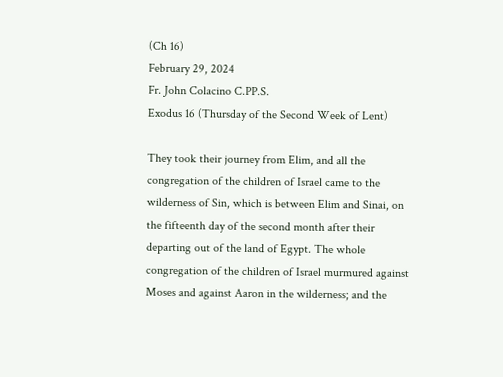(Ch 16)
February 29, 2024
Fr. John Colacino C.PP.S.
Exodus 16 (Thursday of the Second Week of Lent)

They took their journey from Elim, and all the congregation of the children of Israel came to the wilderness of Sin, which is between Elim and Sinai, on the fifteenth day of the second month after their departing out of the land of Egypt. The whole congregation of the children of Israel murmured against Moses and against Aaron in the wilderness; and the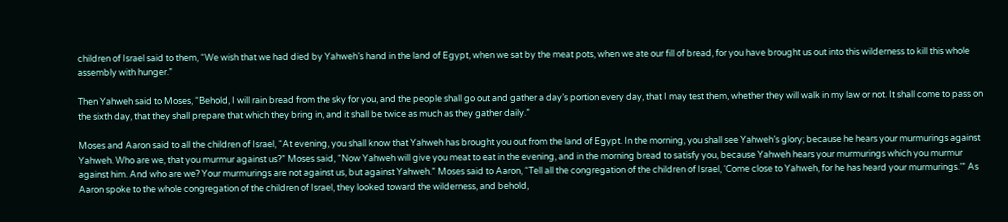children of Israel said to them, “We wish that we had died by Yahweh’s hand in the land of Egypt, when we sat by the meat pots, when we ate our fill of bread, for you have brought us out into this wilderness to kill this whole assembly with hunger.”

Then Yahweh said to Moses, “Behold, I will rain bread from the sky for you, and the people shall go out and gather a day’s portion every day, that I may test them, whether they will walk in my law or not. It shall come to pass on the sixth day, that they shall prepare that which they bring in, and it shall be twice as much as they gather daily.”

Moses and Aaron said to all the children of Israel, “At evening, you shall know that Yahweh has brought you out from the land of Egypt. In the morning, you shall see Yahweh’s glory; because he hears your murmurings against Yahweh. Who are we, that you murmur against us?” Moses said, “Now Yahweh will give you meat to eat in the evening, and in the morning bread to satisfy you, because Yahweh hears your murmurings which you murmur against him. And who are we? Your murmurings are not against us, but against Yahweh.” Moses said to Aaron, “Tell all the congregation of the children of Israel, ‘Come close to Yahweh, for he has heard your murmurings.’” As Aaron spoke to the whole congregation of the children of Israel, they looked toward the wilderness, and behold,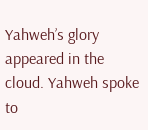Yahweh’s glory appeared in the cloud. Yahweh spoke to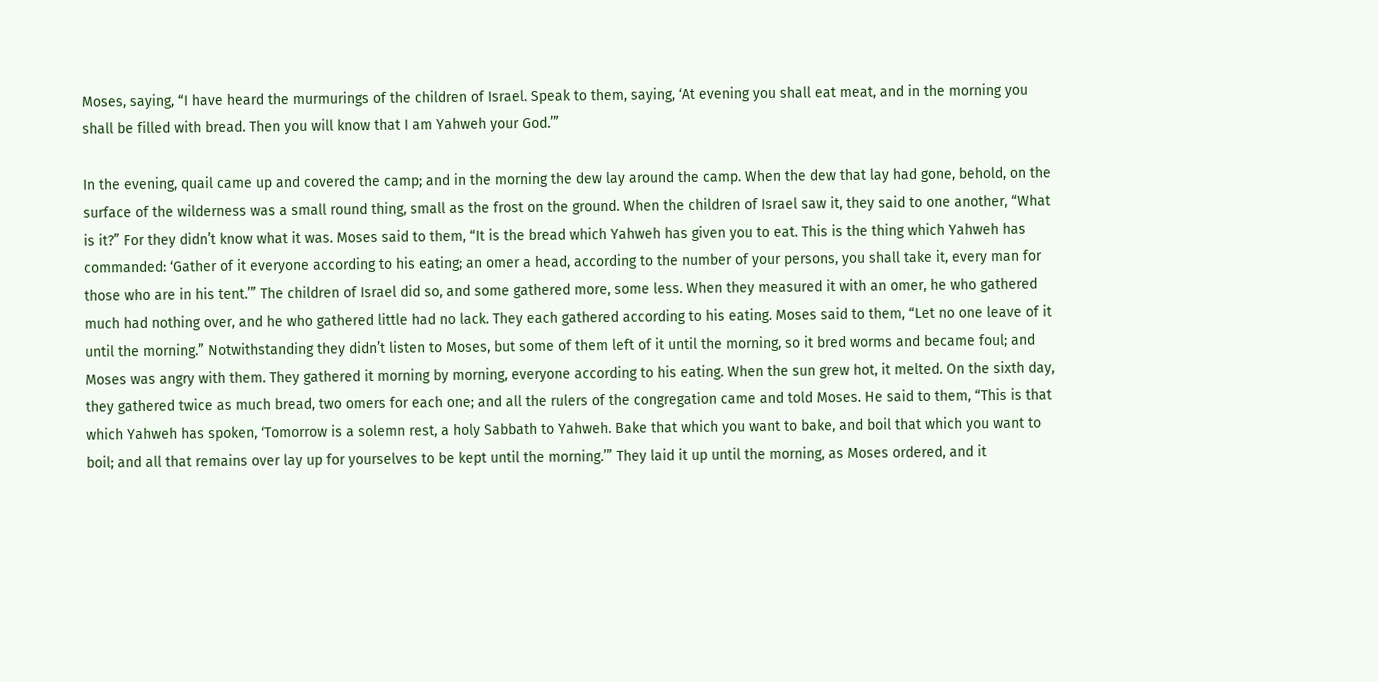Moses, saying, “I have heard the murmurings of the children of Israel. Speak to them, saying, ‘At evening you shall eat meat, and in the morning you shall be filled with bread. Then you will know that I am Yahweh your God.’”

In the evening, quail came up and covered the camp; and in the morning the dew lay around the camp. When the dew that lay had gone, behold, on the surface of the wilderness was a small round thing, small as the frost on the ground. When the children of Israel saw it, they said to one another, “What is it?” For they didn’t know what it was. Moses said to them, “It is the bread which Yahweh has given you to eat. This is the thing which Yahweh has commanded: ‘Gather of it everyone according to his eating; an omer a head, according to the number of your persons, you shall take it, every man for those who are in his tent.’” The children of Israel did so, and some gathered more, some less. When they measured it with an omer, he who gathered much had nothing over, and he who gathered little had no lack. They each gathered according to his eating. Moses said to them, “Let no one leave of it until the morning.” Notwithstanding they didn’t listen to Moses, but some of them left of it until the morning, so it bred worms and became foul; and Moses was angry with them. They gathered it morning by morning, everyone according to his eating. When the sun grew hot, it melted. On the sixth day, they gathered twice as much bread, two omers for each one; and all the rulers of the congregation came and told Moses. He said to them, “This is that which Yahweh has spoken, ‘Tomorrow is a solemn rest, a holy Sabbath to Yahweh. Bake that which you want to bake, and boil that which you want to boil; and all that remains over lay up for yourselves to be kept until the morning.’” They laid it up until the morning, as Moses ordered, and it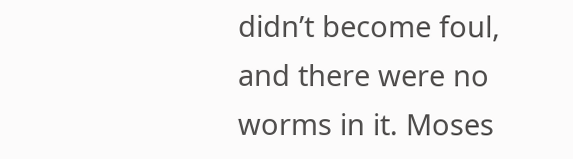didn’t become foul, and there were no worms in it. Moses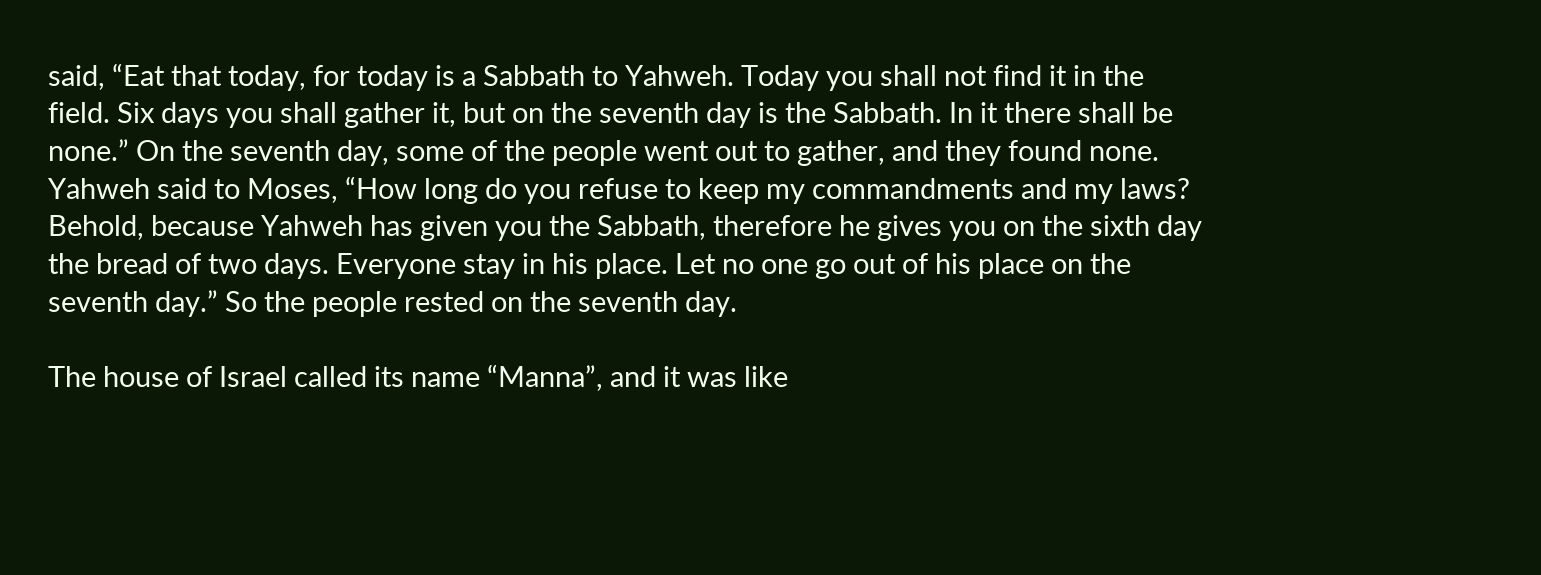said, “Eat that today, for today is a Sabbath to Yahweh. Today you shall not find it in the field. Six days you shall gather it, but on the seventh day is the Sabbath. In it there shall be none.” On the seventh day, some of the people went out to gather, and they found none. Yahweh said to Moses, “How long do you refuse to keep my commandments and my laws? Behold, because Yahweh has given you the Sabbath, therefore he gives you on the sixth day the bread of two days. Everyone stay in his place. Let no one go out of his place on the seventh day.” So the people rested on the seventh day.

The house of Israel called its name “Manna”, and it was like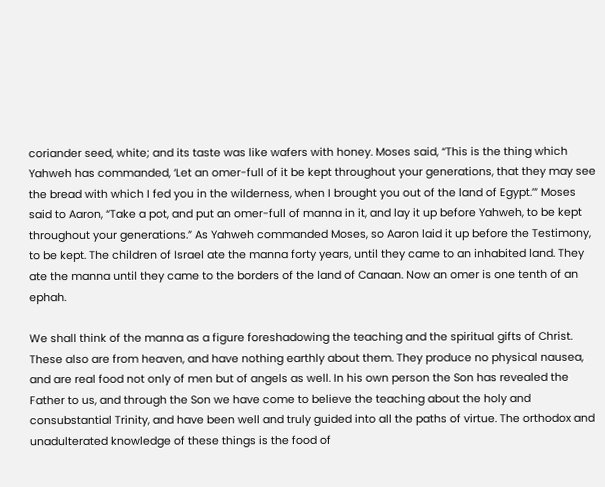coriander seed, white; and its taste was like wafers with honey. Moses said, “This is the thing which Yahweh has commanded, ‘Let an omer-full of it be kept throughout your generations, that they may see the bread with which I fed you in the wilderness, when I brought you out of the land of Egypt.’” Moses said to Aaron, “Take a pot, and put an omer-full of manna in it, and lay it up before Yahweh, to be kept throughout your generations.” As Yahweh commanded Moses, so Aaron laid it up before the Testimony, to be kept. The children of Israel ate the manna forty years, until they came to an inhabited land. They ate the manna until they came to the borders of the land of Canaan. Now an omer is one tenth of an ephah.

We shall think of the manna as a figure foreshadowing the teaching and the spiritual gifts of Christ. These also are from heaven, and have nothing earthly about them. They produce no physical nausea, and are real food not only of men but of angels as well. In his own person the Son has revealed the Father to us, and through the Son we have come to believe the teaching about the holy and consubstantial Trinity, and have been well and truly guided into all the paths of virtue. The orthodox and unadulterated knowledge of these things is the food of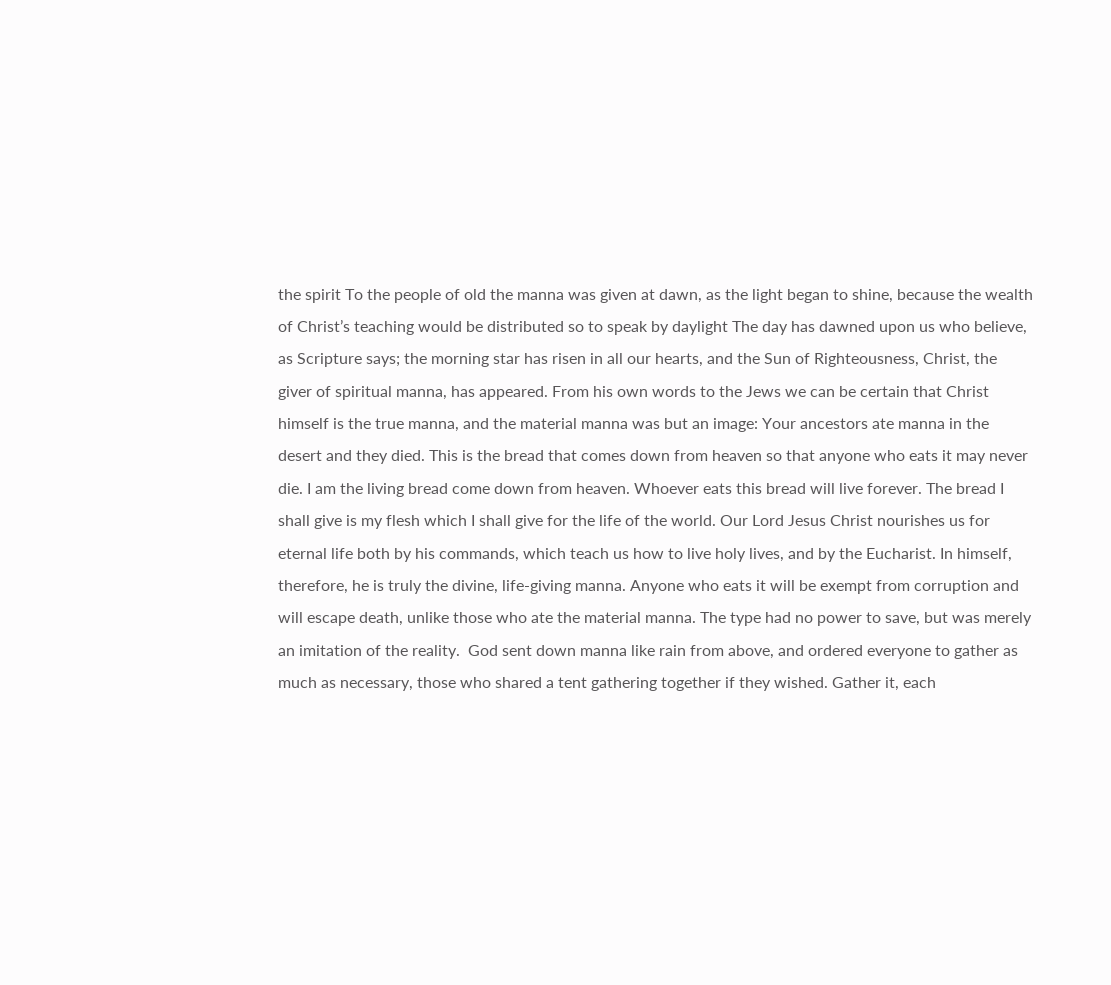the spirit To the people of old the manna was given at dawn, as the light began to shine, because the wealth of Christ’s teaching would be distributed so to speak by daylight The day has dawned upon us who believe, as Scripture says; the morning star has risen in all our hearts, and the Sun of Righteousness, Christ, the giver of spiritual manna, has appeared. From his own words to the Jews we can be certain that Christ himself is the true manna, and the material manna was but an image: Your ancestors ate manna in the desert and they died. This is the bread that comes down from heaven so that anyone who eats it may never die. I am the living bread come down from heaven. Whoever eats this bread will live forever. The bread I shall give is my flesh which I shall give for the life of the world. Our Lord Jesus Christ nourishes us for eternal life both by his commands, which teach us how to live holy lives, and by the Eucharist. In himself, therefore, he is truly the divine, life-giving manna. Anyone who eats it will be exempt from corruption and will escape death, unlike those who ate the material manna. The type had no power to save, but was merely an imitation of the reality.  God sent down manna like rain from above, and ordered everyone to gather as much as necessary, those who shared a tent gathering together if they wished. Gather it, each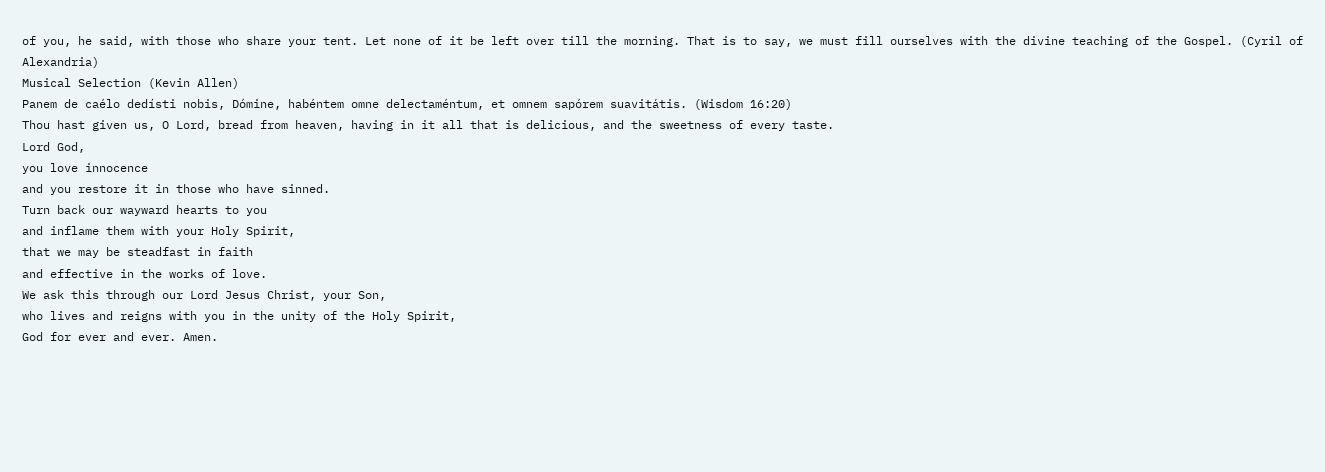of you, he said, with those who share your tent. Let none of it be left over till the morning. That is to say, we must fill ourselves with the divine teaching of the Gospel. (Cyril of Alexandria)
Musical Selection (Kevin Allen)
Panem de caélo dedísti nobis, Dómine, habéntem omne delectaméntum, et omnem sapórem suavitátis. (Wisdom 16:20)
Thou hast given us, O Lord, bread from heaven, having in it all that is delicious, and the sweetness of every taste.
Lord God,
you love innocence
and you restore it in those who have sinned.
Turn back our wayward hearts to you
and inflame them with your Holy Spirit,
that we may be steadfast in faith
and effective in the works of love.
We ask this through our Lord Jesus Christ, your Son,
who lives and reigns with you in the unity of the Holy Spirit,
God for ever and ever. Amen.